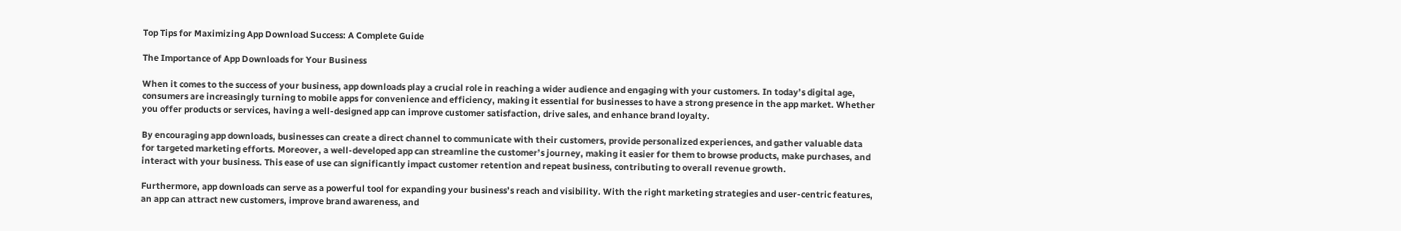Top Tips for Maximizing App Download Success: A Complete Guide

The Importance of App Downloads for Your Business

When it comes to the success of your business, app downloads play a crucial role in reaching a wider audience and engaging with your customers. In today’s digital age, consumers are increasingly turning to mobile apps for convenience and efficiency, making it essential for businesses to have a strong presence in the app market. Whether you offer products or services, having a well-designed app can improve customer satisfaction, drive sales, and enhance brand loyalty.

By encouraging app downloads, businesses can create a direct channel to communicate with their customers, provide personalized experiences, and gather valuable data for targeted marketing efforts. Moreover, a well-developed app can streamline the customer’s journey, making it easier for them to browse products, make purchases, and interact with your business. This ease of use can significantly impact customer retention and repeat business, contributing to overall revenue growth.

Furthermore, app downloads can serve as a powerful tool for expanding your business’s reach and visibility. With the right marketing strategies and user-centric features, an app can attract new customers, improve brand awareness, and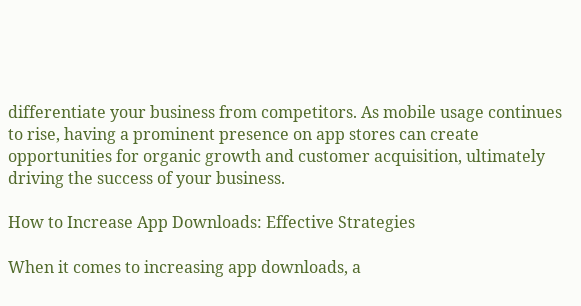differentiate your business from competitors. As mobile usage continues to rise, having a prominent presence on app stores can create opportunities for organic growth and customer acquisition, ultimately driving the success of your business.

How to Increase App Downloads: Effective Strategies

When it comes to increasing app downloads, a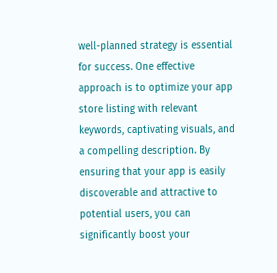well-planned strategy is essential for success. One effective approach is to optimize your app store listing with relevant keywords, captivating visuals, and a compelling description. By ensuring that your app is easily discoverable and attractive to potential users, you can significantly boost your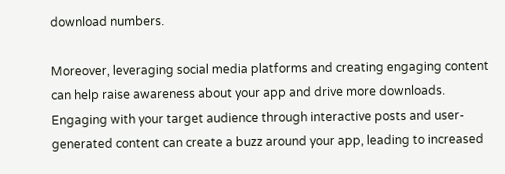download numbers.

Moreover, leveraging social media platforms and creating engaging content can help raise awareness about your app and drive more downloads. Engaging with your target audience through interactive posts and user-generated content can create a buzz around your app, leading to increased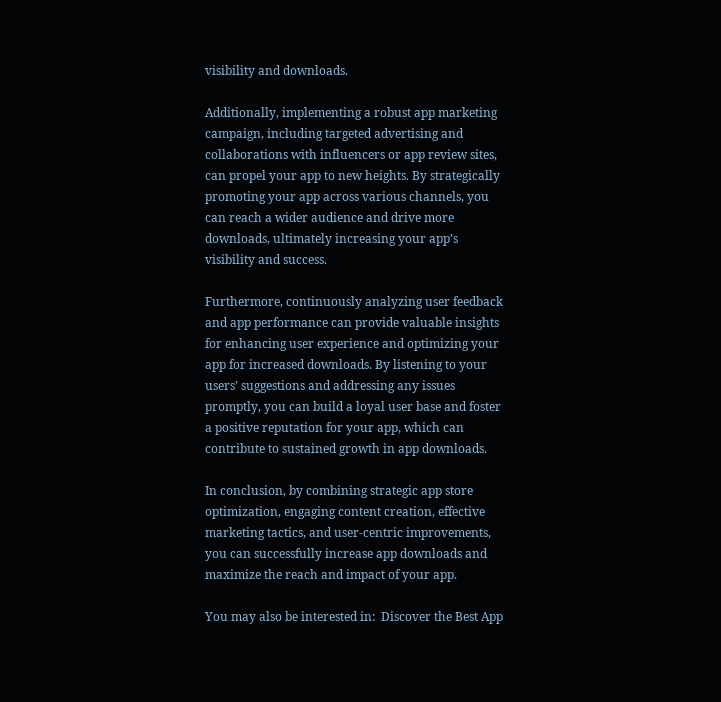visibility and downloads.

Additionally, implementing a robust app marketing campaign, including targeted advertising and collaborations with influencers or app review sites, can propel your app to new heights. By strategically promoting your app across various channels, you can reach a wider audience and drive more downloads, ultimately increasing your app’s visibility and success.

Furthermore, continuously analyzing user feedback and app performance can provide valuable insights for enhancing user experience and optimizing your app for increased downloads. By listening to your users’ suggestions and addressing any issues promptly, you can build a loyal user base and foster a positive reputation for your app, which can contribute to sustained growth in app downloads.

In conclusion, by combining strategic app store optimization, engaging content creation, effective marketing tactics, and user-centric improvements, you can successfully increase app downloads and maximize the reach and impact of your app.

You may also be interested in:  Discover the Best App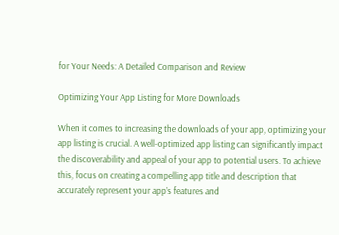for Your Needs: A Detailed Comparison and Review

Optimizing Your App Listing for More Downloads

When it comes to increasing the downloads of your app, optimizing your app listing is crucial. A well-optimized app listing can significantly impact the discoverability and appeal of your app to potential users. To achieve this, focus on creating a compelling app title and description that accurately represent your app’s features and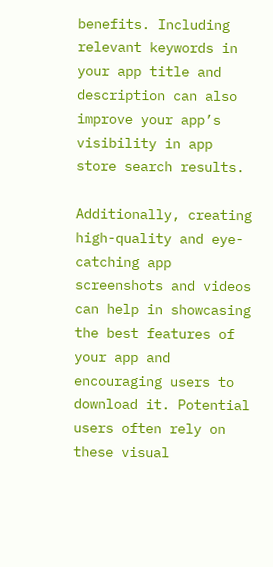benefits. Including relevant keywords in your app title and description can also improve your app’s visibility in app store search results.

Additionally, creating high-quality and eye-catching app screenshots and videos can help in showcasing the best features of your app and encouraging users to download it. Potential users often rely on these visual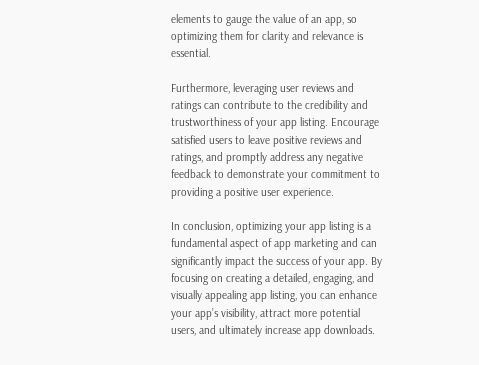elements to gauge the value of an app, so optimizing them for clarity and relevance is essential.

Furthermore, leveraging user reviews and ratings can contribute to the credibility and trustworthiness of your app listing. Encourage satisfied users to leave positive reviews and ratings, and promptly address any negative feedback to demonstrate your commitment to providing a positive user experience.

In conclusion, optimizing your app listing is a fundamental aspect of app marketing and can significantly impact the success of your app. By focusing on creating a detailed, engaging, and visually appealing app listing, you can enhance your app’s visibility, attract more potential users, and ultimately increase app downloads.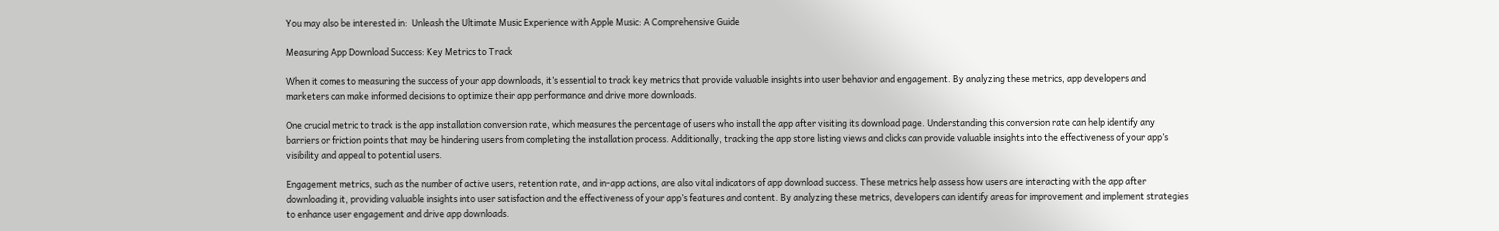You may also be interested in:  Unleash the Ultimate Music Experience with Apple Music: A Comprehensive Guide

Measuring App Download Success: Key Metrics to Track

When it comes to measuring the success of your app downloads, it’s essential to track key metrics that provide valuable insights into user behavior and engagement. By analyzing these metrics, app developers and marketers can make informed decisions to optimize their app performance and drive more downloads.

One crucial metric to track is the app installation conversion rate, which measures the percentage of users who install the app after visiting its download page. Understanding this conversion rate can help identify any barriers or friction points that may be hindering users from completing the installation process. Additionally, tracking the app store listing views and clicks can provide valuable insights into the effectiveness of your app’s visibility and appeal to potential users.

Engagement metrics, such as the number of active users, retention rate, and in-app actions, are also vital indicators of app download success. These metrics help assess how users are interacting with the app after downloading it, providing valuable insights into user satisfaction and the effectiveness of your app’s features and content. By analyzing these metrics, developers can identify areas for improvement and implement strategies to enhance user engagement and drive app downloads.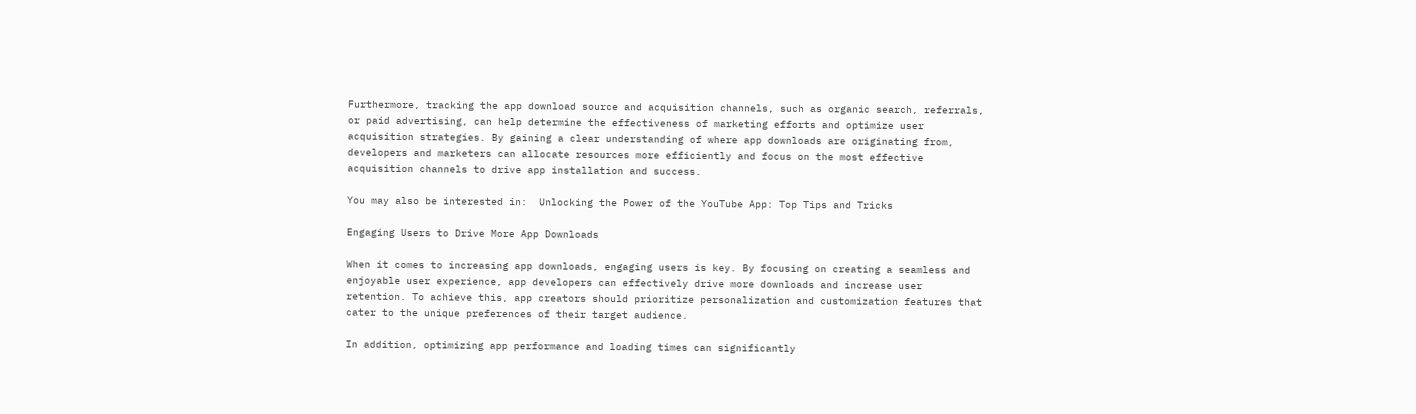Furthermore, tracking the app download source and acquisition channels, such as organic search, referrals, or paid advertising, can help determine the effectiveness of marketing efforts and optimize user acquisition strategies. By gaining a clear understanding of where app downloads are originating from, developers and marketers can allocate resources more efficiently and focus on the most effective acquisition channels to drive app installation and success.

You may also be interested in:  Unlocking the Power of the YouTube App: Top Tips and Tricks

Engaging Users to Drive More App Downloads

When it comes to increasing app downloads, engaging users is key. By focusing on creating a seamless and enjoyable user experience, app developers can effectively drive more downloads and increase user retention. To achieve this, app creators should prioritize personalization and customization features that cater to the unique preferences of their target audience.

In addition, optimizing app performance and loading times can significantly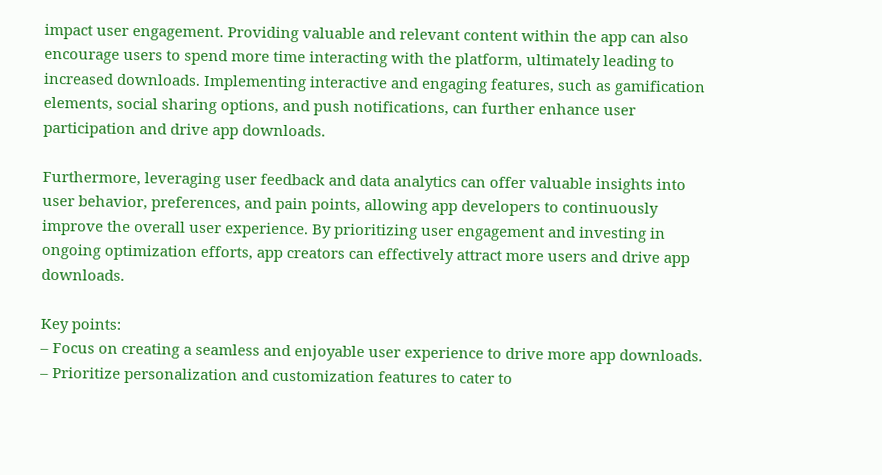impact user engagement. Providing valuable and relevant content within the app can also encourage users to spend more time interacting with the platform, ultimately leading to increased downloads. Implementing interactive and engaging features, such as gamification elements, social sharing options, and push notifications, can further enhance user participation and drive app downloads.

Furthermore, leveraging user feedback and data analytics can offer valuable insights into user behavior, preferences, and pain points, allowing app developers to continuously improve the overall user experience. By prioritizing user engagement and investing in ongoing optimization efforts, app creators can effectively attract more users and drive app downloads.

Key points:
– Focus on creating a seamless and enjoyable user experience to drive more app downloads.
– Prioritize personalization and customization features to cater to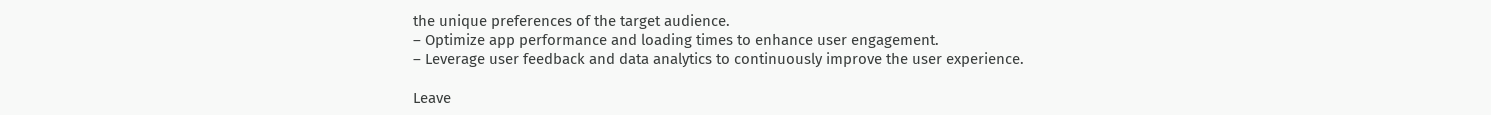the unique preferences of the target audience.
– Optimize app performance and loading times to enhance user engagement.
– Leverage user feedback and data analytics to continuously improve the user experience.

Leave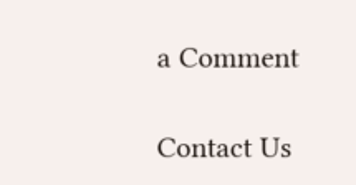a Comment

Contact Us